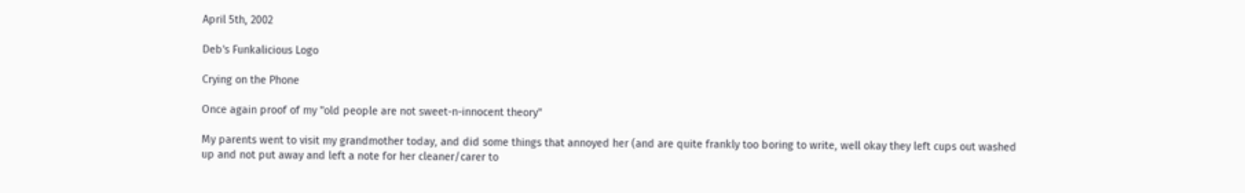April 5th, 2002

Deb's Funkalicious Logo

Crying on the Phone

Once again proof of my "old people are not sweet-n-innocent theory"

My parents went to visit my grandmother today, and did some things that annoyed her (and are quite frankly too boring to write, well okay they left cups out washed up and not put away and left a note for her cleaner/carer to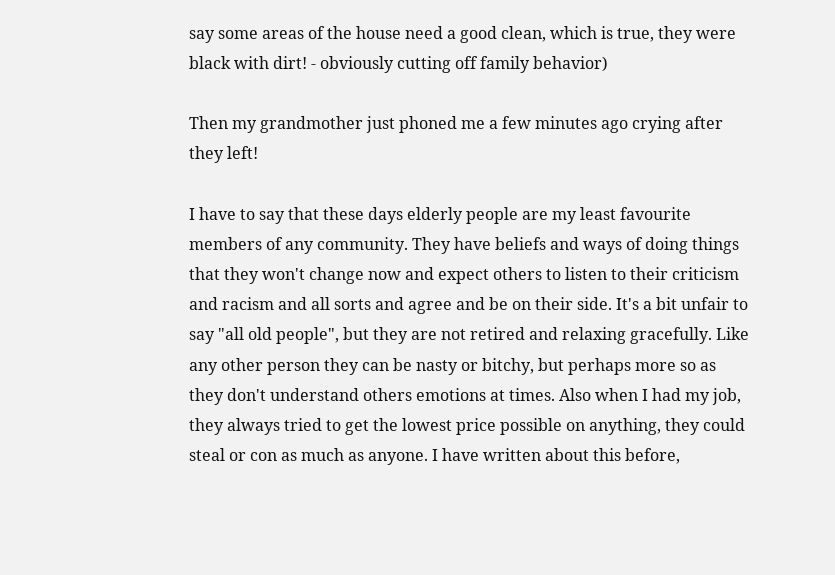say some areas of the house need a good clean, which is true, they were black with dirt! - obviously cutting off family behavior)

Then my grandmother just phoned me a few minutes ago crying after they left!

I have to say that these days elderly people are my least favourite members of any community. They have beliefs and ways of doing things that they won't change now and expect others to listen to their criticism and racism and all sorts and agree and be on their side. It's a bit unfair to say "all old people", but they are not retired and relaxing gracefully. Like any other person they can be nasty or bitchy, but perhaps more so as they don't understand others emotions at times. Also when I had my job, they always tried to get the lowest price possible on anything, they could steal or con as much as anyone. I have written about this before,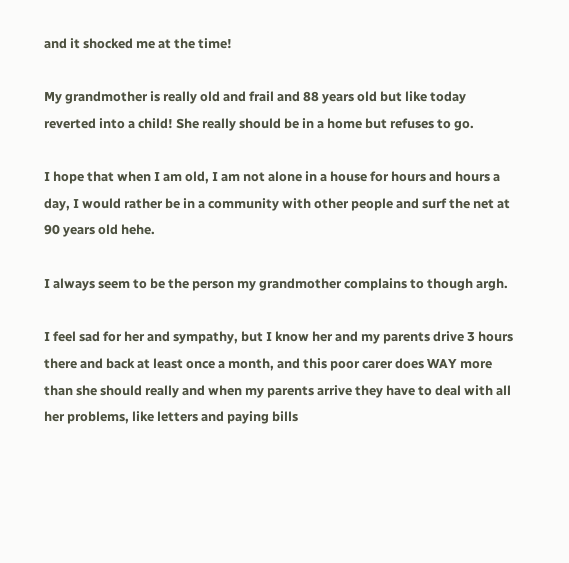and it shocked me at the time!

My grandmother is really old and frail and 88 years old but like today reverted into a child! She really should be in a home but refuses to go.

I hope that when I am old, I am not alone in a house for hours and hours a day, I would rather be in a community with other people and surf the net at 90 years old hehe.

I always seem to be the person my grandmother complains to though argh.

I feel sad for her and sympathy, but I know her and my parents drive 3 hours there and back at least once a month, and this poor carer does WAY more than she should really and when my parents arrive they have to deal with all her problems, like letters and paying bills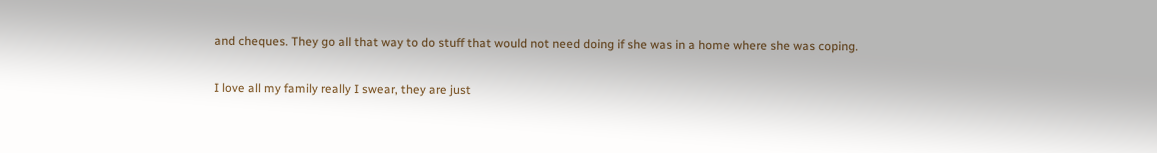and cheques. They go all that way to do stuff that would not need doing if she was in a home where she was coping.

I love all my family really I swear, they are just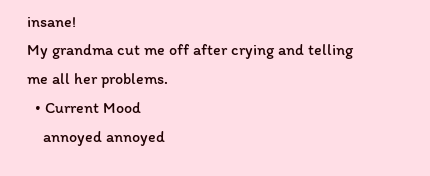insane!
My grandma cut me off after crying and telling me all her problems.
  • Current Mood
    annoyed annoyed